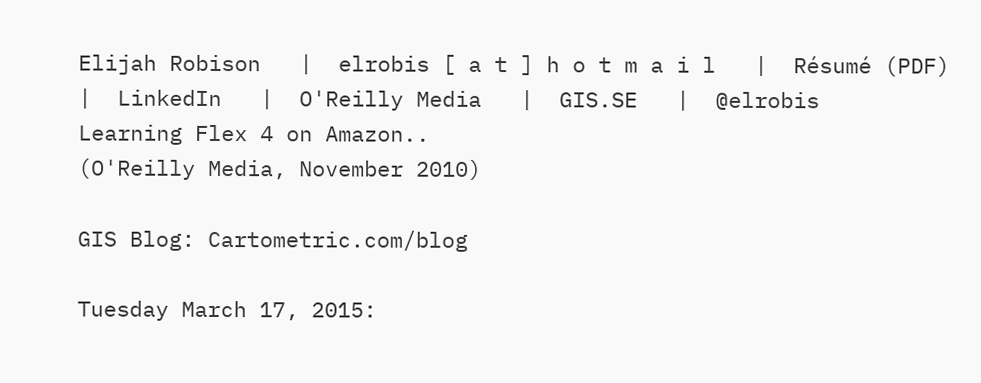Elijah Robison   |  elrobis [ a t ] h o t m a i l   |  Résumé (PDF)   |  LinkedIn   |  O'Reilly Media   |  GIS.SE   |  @elrobis
Learning Flex 4 on Amazon..
(O'Reilly Media, November 2010)

GIS Blog: Cartometric.com/blog

Tuesday March 17, 2015: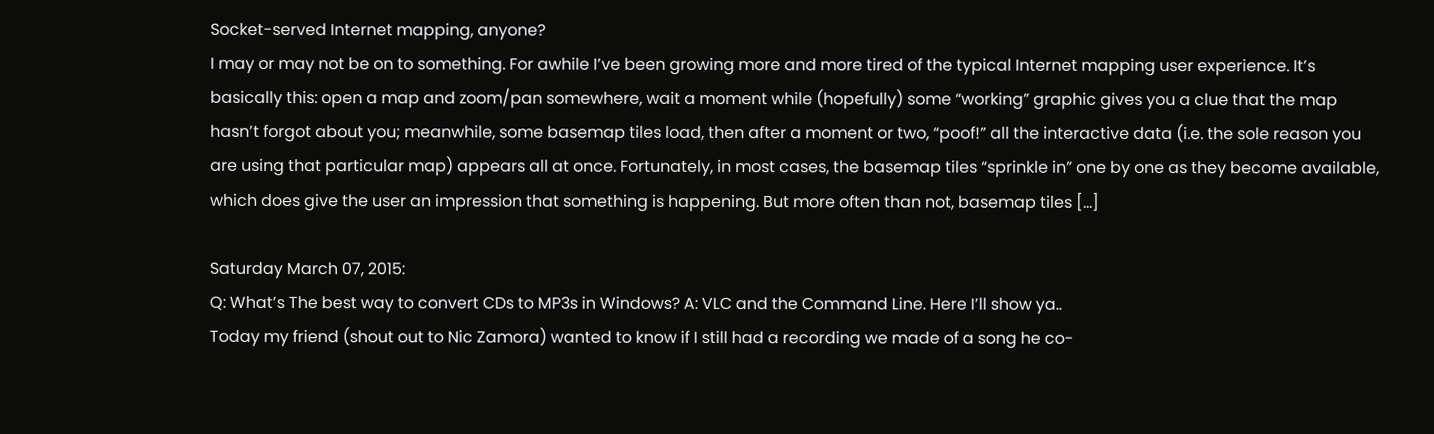Socket-served Internet mapping, anyone?
I may or may not be on to something. For awhile I’ve been growing more and more tired of the typical Internet mapping user experience. It’s basically this: open a map and zoom/pan somewhere, wait a moment while (hopefully) some “working” graphic gives you a clue that the map hasn’t forgot about you; meanwhile, some basemap tiles load, then after a moment or two, “poof!” all the interactive data (i.e. the sole reason you are using that particular map) appears all at once. Fortunately, in most cases, the basemap tiles “sprinkle in” one by one as they become available, which does give the user an impression that something is happening. But more often than not, basemap tiles [...]

Saturday March 07, 2015:
Q: What’s The best way to convert CDs to MP3s in Windows? A: VLC and the Command Line. Here I’ll show ya..
Today my friend (shout out to Nic Zamora) wanted to know if I still had a recording we made of a song he co-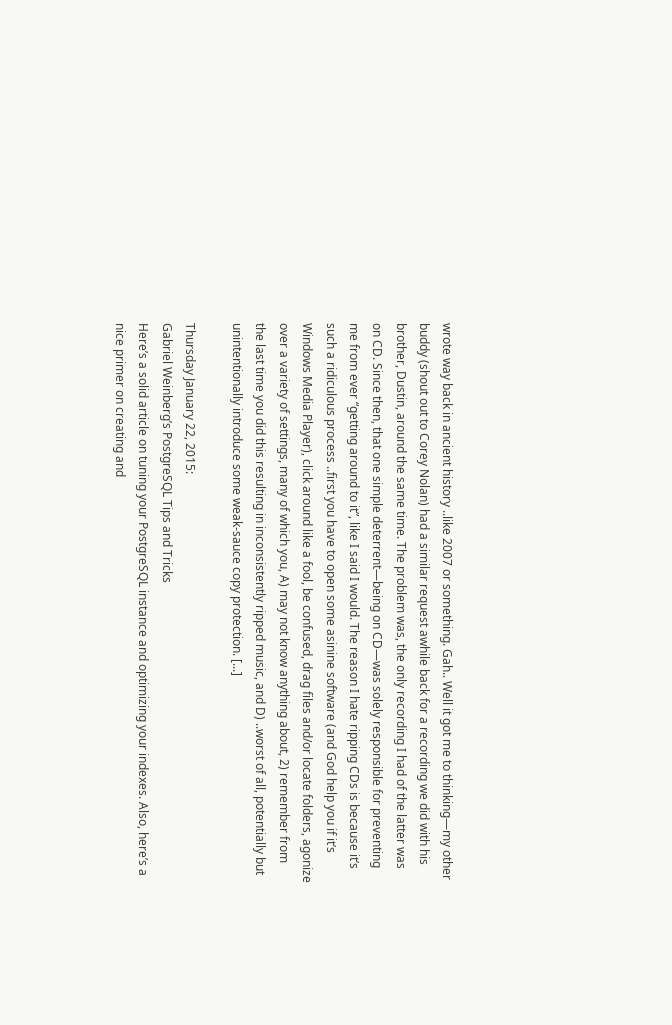wrote way back in ancient history ..like 2007 or something. Gah.. Well it got me to thinking—my other buddy (shout out to Corey Nolan) had a similar request awhile back for a recording we did with his brother, Dustin, around the same time. The problem was, the only recording I had of the latter was on CD. Since then, that one simple deterrent—being on CD—was solely responsible for preventing me from ever “getting around to it”, like I said I would. The reason I hate ripping CDs is because it’s such a ridiculous process ..first you have to open some asinine software (and God help you if it’s Windows Media Player), click around like a fool, be confused, drag files and/or locate folders, agonize over a variety of settings, many of which you, A) may not know anything about, 2) remember from the last time you did this resulting in inconsistently ripped music, and D) ..worst of all, potentially but unintentionally introduce some weak-sauce copy protection. [...]

Thursday January 22, 2015:
Gabriel Weinberg’s PostgreSQL Tips and Tricks
Here’s a solid article on tuning your PostgreSQL instance and optimizing your indexes. Also, here’s a nice primer on creating and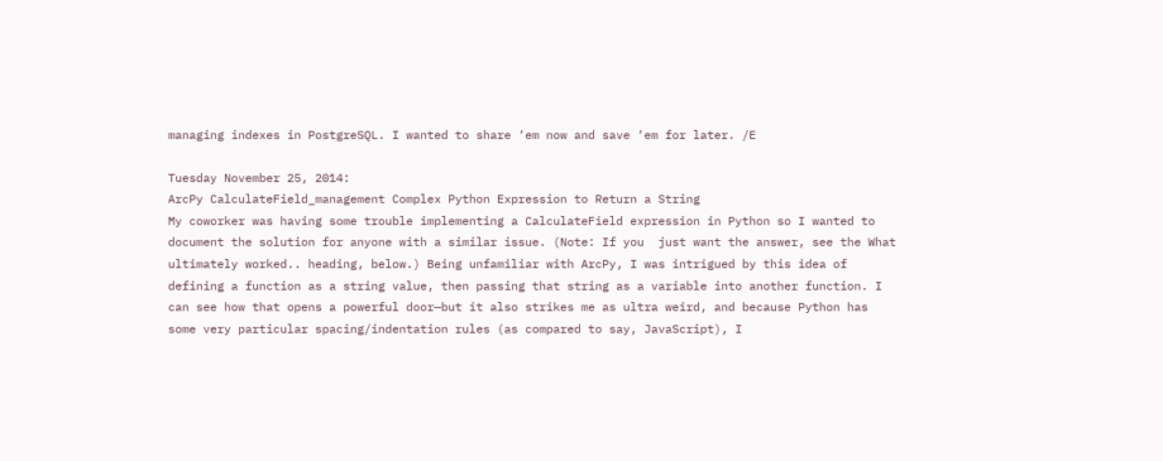managing indexes in PostgreSQL. I wanted to share ‘em now and save ‘em for later. /E

Tuesday November 25, 2014:
ArcPy CalculateField_management Complex Python Expression to Return a String
My coworker was having some trouble implementing a CalculateField expression in Python so I wanted to document the solution for anyone with a similar issue. (Note: If you  just want the answer, see the What ultimately worked.. heading, below.) Being unfamiliar with ArcPy, I was intrigued by this idea of defining a function as a string value, then passing that string as a variable into another function. I can see how that opens a powerful door—but it also strikes me as ultra weird, and because Python has some very particular spacing/indentation rules (as compared to say, JavaScript), I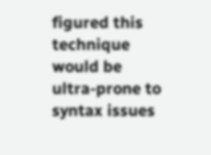figured this technique would be ultra-prone to syntax issues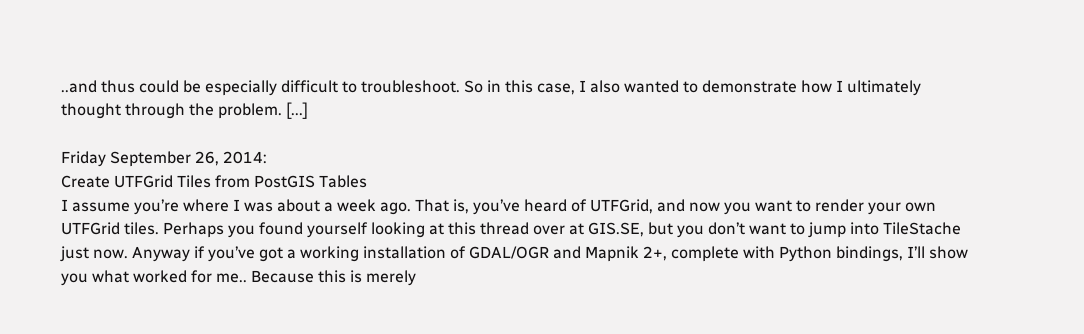..and thus could be especially difficult to troubleshoot. So in this case, I also wanted to demonstrate how I ultimately thought through the problem. [...]

Friday September 26, 2014:
Create UTFGrid Tiles from PostGIS Tables
I assume you’re where I was about a week ago. That is, you’ve heard of UTFGrid, and now you want to render your own UTFGrid tiles. Perhaps you found yourself looking at this thread over at GIS.SE, but you don’t want to jump into TileStache just now. Anyway if you’ve got a working installation of GDAL/OGR and Mapnik 2+, complete with Python bindings, I’ll show you what worked for me.. Because this is merely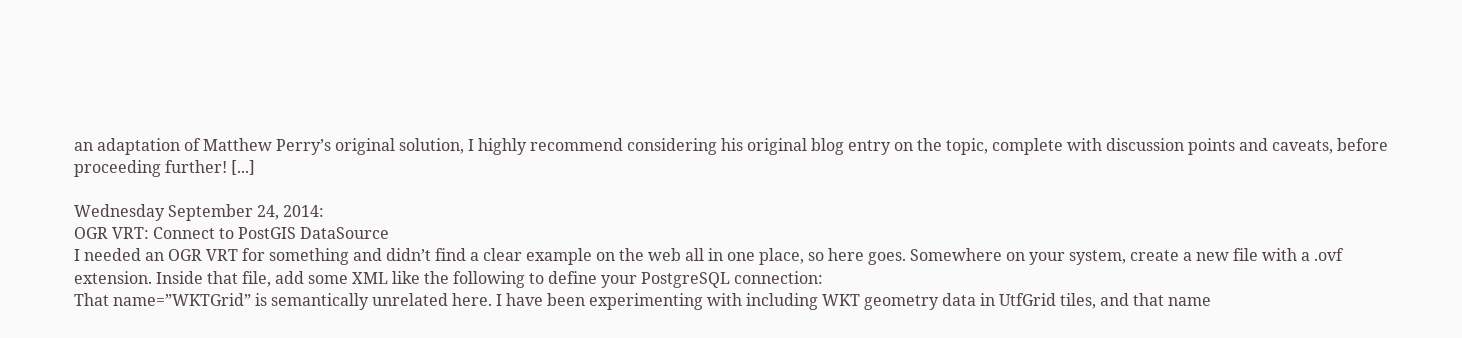an adaptation of Matthew Perry’s original solution, I highly recommend considering his original blog entry on the topic, complete with discussion points and caveats, before proceeding further! [...]

Wednesday September 24, 2014:
OGR VRT: Connect to PostGIS DataSource
I needed an OGR VRT for something and didn’t find a clear example on the web all in one place, so here goes. Somewhere on your system, create a new file with a .ovf extension. Inside that file, add some XML like the following to define your PostgreSQL connection:
That name=”WKTGrid” is semantically unrelated here. I have been experimenting with including WKT geometry data in UtfGrid tiles, and that name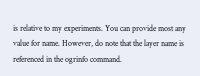is relative to my experiments. You can provide most any value for name. However, do note that the layer name is referenced in the ogrinfo command.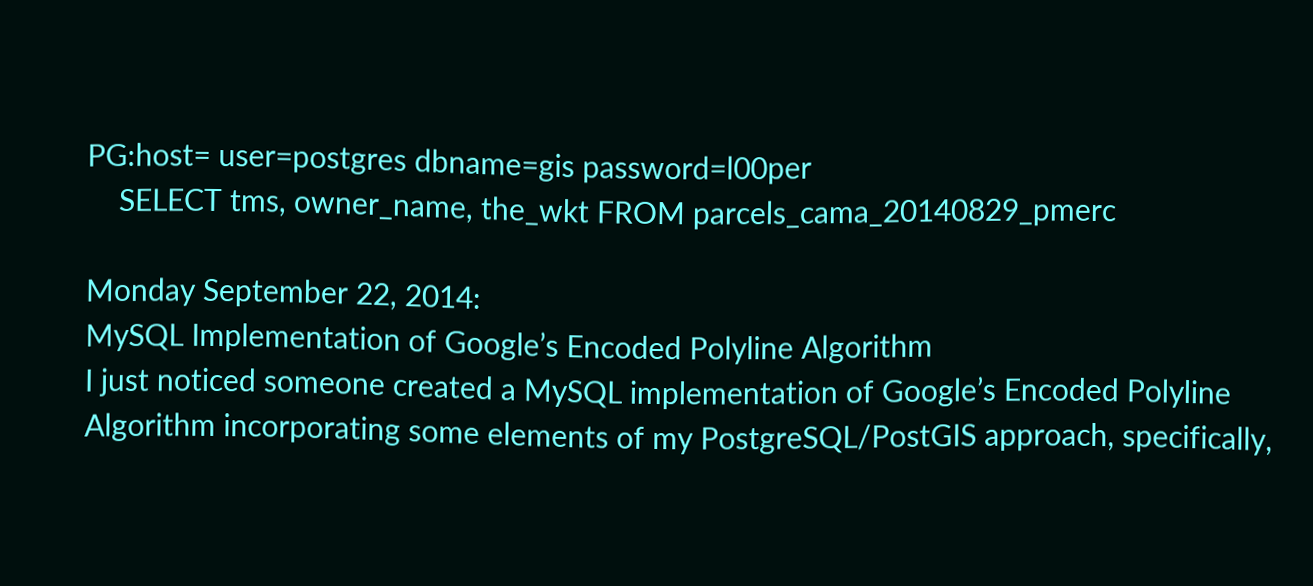PG:host= user=postgres dbname=gis password=l00per
    SELECT tms, owner_name, the_wkt FROM parcels_cama_20140829_pmerc

Monday September 22, 2014:
MySQL Implementation of Google’s Encoded Polyline Algorithm
I just noticed someone created a MySQL implementation of Google’s Encoded Polyline Algorithm incorporating some elements of my PostgreSQL/PostGIS approach, specifically,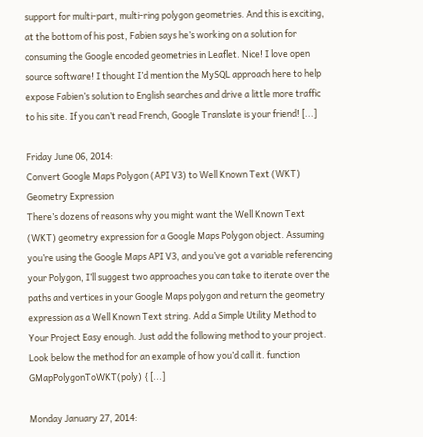support for multi-part, multi-ring polygon geometries. And this is exciting, at the bottom of his post, Fabien says he’s working on a solution for consuming the Google encoded geometries in Leaflet. Nice! I love open source software! I thought I’d mention the MySQL approach here to help expose Fabien’s solution to English searches and drive a little more traffic to his site. If you can’t read French, Google Translate is your friend! [...]

Friday June 06, 2014:
Convert Google Maps Polygon (API V3) to Well Known Text (WKT) Geometry Expression
There’s dozens of reasons why you might want the Well Known Text (WKT) geometry expression for a Google Maps Polygon object. Assuming you’re using the Google Maps API V3, and you’ve got a variable referencing your Polygon, I’ll suggest two approaches you can take to iterate over the paths and vertices in your Google Maps polygon and return the geometry expression as a Well Known Text string. Add a Simple Utility Method to Your Project Easy enough. Just add the following method to your project. Look below the method for an example of how you’d call it. function GMapPolygonToWKT(poly) { [...]

Monday January 27, 2014: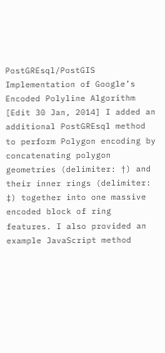PostGREsql/PostGIS Implementation of Google’s Encoded Polyline Algorithm
[Edit 30 Jan, 2014] I added an additional PostGREsql method to perform Polygon encoding by concatenating polygon geometries (delimiter: †) and their inner rings (delimiter: ‡) together into one massive encoded block of ring features. I also provided an example JavaScript method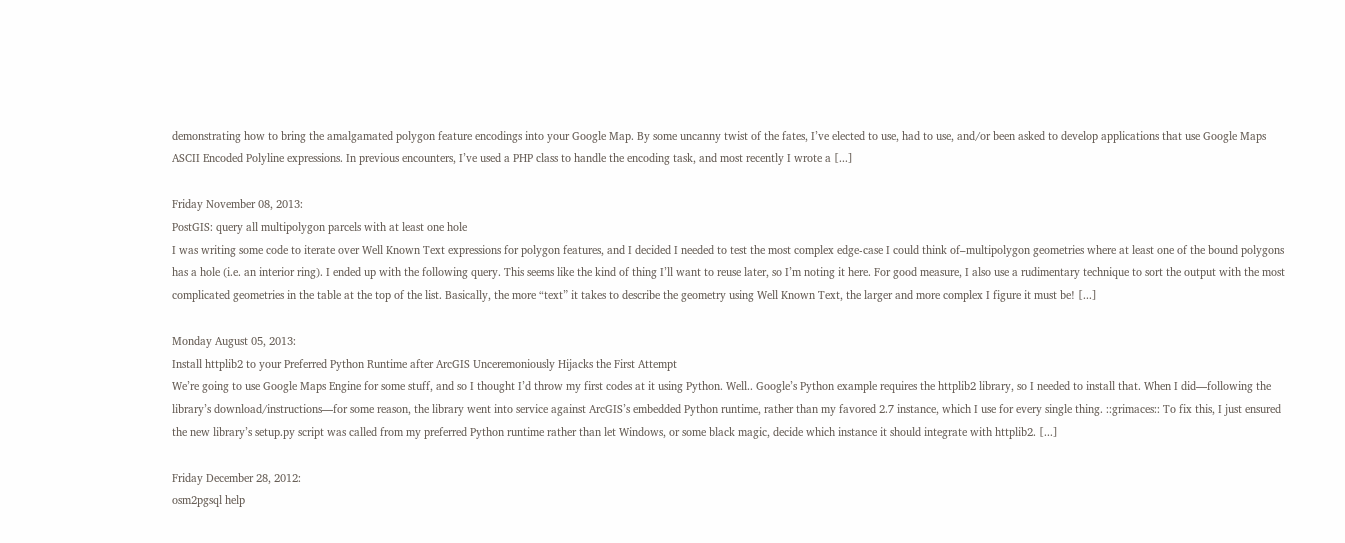demonstrating how to bring the amalgamated polygon feature encodings into your Google Map. By some uncanny twist of the fates, I’ve elected to use, had to use, and/or been asked to develop applications that use Google Maps ASCII Encoded Polyline expressions. In previous encounters, I’ve used a PHP class to handle the encoding task, and most recently I wrote a [...]

Friday November 08, 2013:
PostGIS: query all multipolygon parcels with at least one hole
I was writing some code to iterate over Well Known Text expressions for polygon features, and I decided I needed to test the most complex edge-case I could think of–multipolygon geometries where at least one of the bound polygons has a hole (i.e. an interior ring). I ended up with the following query. This seems like the kind of thing I’ll want to reuse later, so I’m noting it here. For good measure, I also use a rudimentary technique to sort the output with the most complicated geometries in the table at the top of the list. Basically, the more “text” it takes to describe the geometry using Well Known Text, the larger and more complex I figure it must be! [...]

Monday August 05, 2013:
Install httplib2 to your Preferred Python Runtime after ArcGIS Unceremoniously Hijacks the First Attempt
We’re going to use Google Maps Engine for some stuff, and so I thought I’d throw my first codes at it using Python. Well.. Google’s Python example requires the httplib2 library, so I needed to install that. When I did—following the library’s download/instructions—for some reason, the library went into service against ArcGIS’s embedded Python runtime, rather than my favored 2.7 instance, which I use for every single thing. ::grimaces:: To fix this, I just ensured the new library’s setup.py script was called from my preferred Python runtime rather than let Windows, or some black magic, decide which instance it should integrate with httplib2. [...]

Friday December 28, 2012:
osm2pgsql help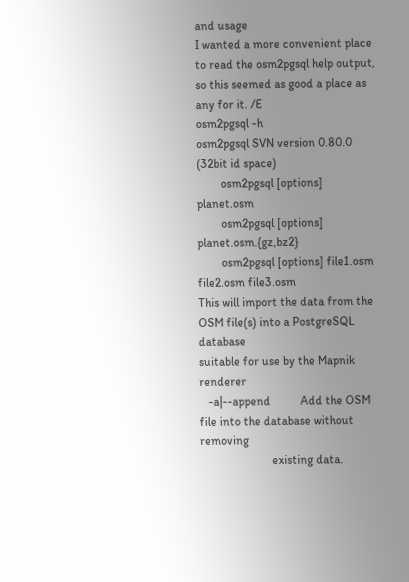and usage
I wanted a more convenient place to read the osm2pgsql help output, so this seemed as good a place as any for it. /E
osm2pgsql -h
osm2pgsql SVN version 0.80.0 (32bit id space)
        osm2pgsql [options] planet.osm
        osm2pgsql [options] planet.osm.{gz,bz2}
        osm2pgsql [options] file1.osm file2.osm file3.osm
This will import the data from the OSM file(s) into a PostgreSQL database
suitable for use by the Mapnik renderer
   -a|--append          Add the OSM file into the database without removing
                        existing data.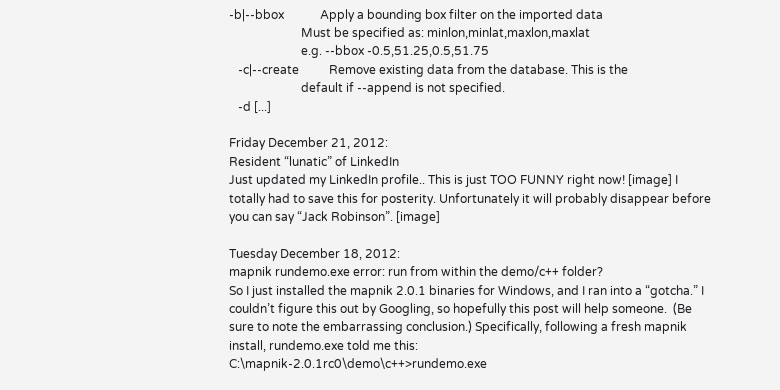-b|--bbox            Apply a bounding box filter on the imported data
                        Must be specified as: minlon,minlat,maxlon,maxlat
                        e.g. --bbox -0.5,51.25,0.5,51.75
   -c|--create          Remove existing data from the database. This is the
                        default if --append is not specified.
   -d [...]

Friday December 21, 2012:
Resident “lunatic” of LinkedIn
Just updated my LinkedIn profile.. This is just TOO FUNNY right now! [image] I totally had to save this for posterity. Unfortunately it will probably disappear before you can say “Jack Robinson”. [image]

Tuesday December 18, 2012:
mapnik rundemo.exe error: run from within the demo/c++ folder?
So I just installed the mapnik 2.0.1 binaries for Windows, and I ran into a “gotcha.” I couldn’t figure this out by Googling, so hopefully this post will help someone.  (Be sure to note the embarrassing conclusion.) Specifically, following a fresh mapnik install, rundemo.exe told me this:
C:\mapnik-2.0.1rc0\demo\c++>rundemo.exe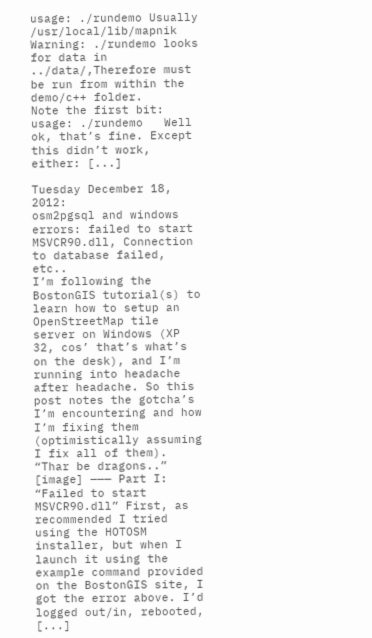usage: ./rundemo Usually /usr/local/lib/mapnik Warning: ./rundemo looks for data in ../data/,Therefore must be run from within the demo/c++ folder.
Note the first bit:  usage: ./rundemo   Well ok, that’s fine. Except this didn’t work, either: [...]

Tuesday December 18, 2012:
osm2pgsql and windows errors: failed to start MSVCR90.dll, Connection to database failed, etc..
I’m following the BostonGIS tutorial(s) to learn how to setup an OpenStreetMap tile server on Windows (XP 32, cos’ that’s what’s on the desk), and I’m running into headache after headache. So this post notes the gotcha’s I’m encountering and how I’m fixing them (optimistically assuming I fix all of them). “Thar be dragons..” [image] ——— Part I: “Failed to start MSVCR90.dll” First, as recommended I tried using the HOTOSM installer, but when I launch it using the example command provided on the BostonGIS site, I got the error above. I’d logged out/in, rebooted, [...]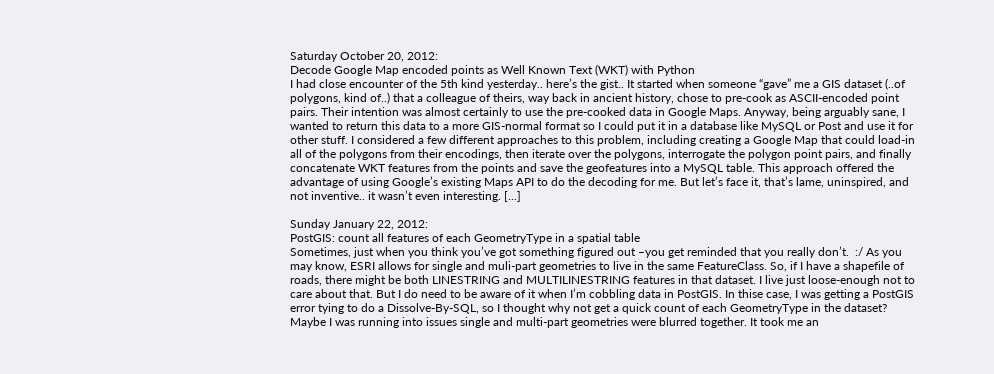Saturday October 20, 2012:
Decode Google Map encoded points as Well Known Text (WKT) with Python
I had close encounter of the 5th kind yesterday.. here’s the gist.. It started when someone “gave” me a GIS dataset (..of polygons, kind of..) that a colleague of theirs, way back in ancient history, chose to pre-cook as ASCII-encoded point pairs. Their intention was almost certainly to use the pre-cooked data in Google Maps. Anyway, being arguably sane, I wanted to return this data to a more GIS-normal format so I could put it in a database like MySQL or Post and use it for other stuff. I considered a few different approaches to this problem, including creating a Google Map that could load-in all of the polygons from their encodings, then iterate over the polygons, interrogate the polygon point pairs, and finally concatenate WKT features from the points and save the geofeatures into a MySQL table. This approach offered the advantage of using Google’s existing Maps API to do the decoding for me. But let’s face it, that’s lame, uninspired, and not inventive.. it wasn’t even interesting. [...]

Sunday January 22, 2012:
PostGIS: count all features of each GeometryType in a spatial table
Sometimes, just when you think you’ve got something figured out –you get reminded that you really don’t.  :/ As you may know, ESRI allows for single and muli-part geometries to live in the same FeatureClass. So, if I have a shapefile of roads, there might be both LINESTRING and MULTILINESTRING features in that dataset. I live just loose-enough not to care about that. But I do need to be aware of it when I’m cobbling data in PostGIS. In thise case, I was getting a PostGIS error tying to do a Dissolve-By-SQL, so I thought why not get a quick count of each GeometryType in the dataset? Maybe I was running into issues single and multi-part geometries were blurred together. It took me an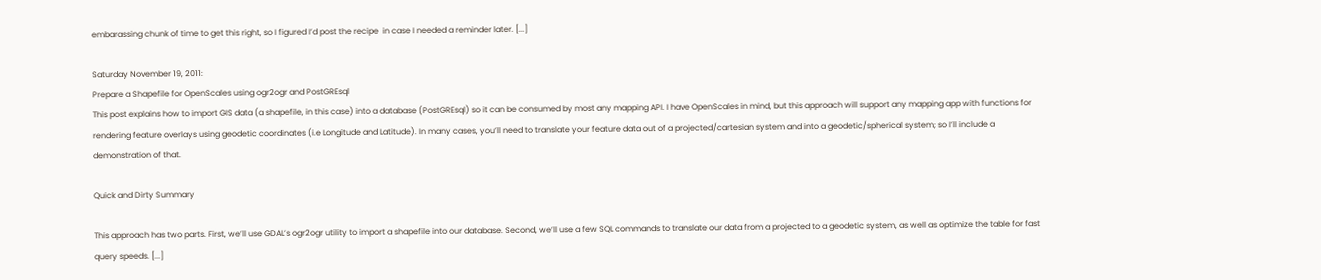embarassing chunk of time to get this right, so I figured I’d post the recipe  in case I needed a reminder later. [...]

Saturday November 19, 2011:
Prepare a Shapefile for OpenScales using ogr2ogr and PostGREsql
This post explains how to import GIS data (a shapefile, in this case) into a database (PostGREsql) so it can be consumed by most any mapping API. I have OpenScales in mind, but this approach will support any mapping app with functions for rendering feature overlays using geodetic coordinates (i.e Longitude and Latitude). In many cases, you’ll need to translate your feature data out of a projected/cartesian system and into a geodetic/spherical system; so I’ll include a demonstration of that.

Quick and Dirty Summary

This approach has two parts. First, we’ll use GDAL’s ogr2ogr utility to import a shapefile into our database. Second, we’ll use a few SQL commands to translate our data from a projected to a geodetic system, as well as optimize the table for fast query speeds. [...]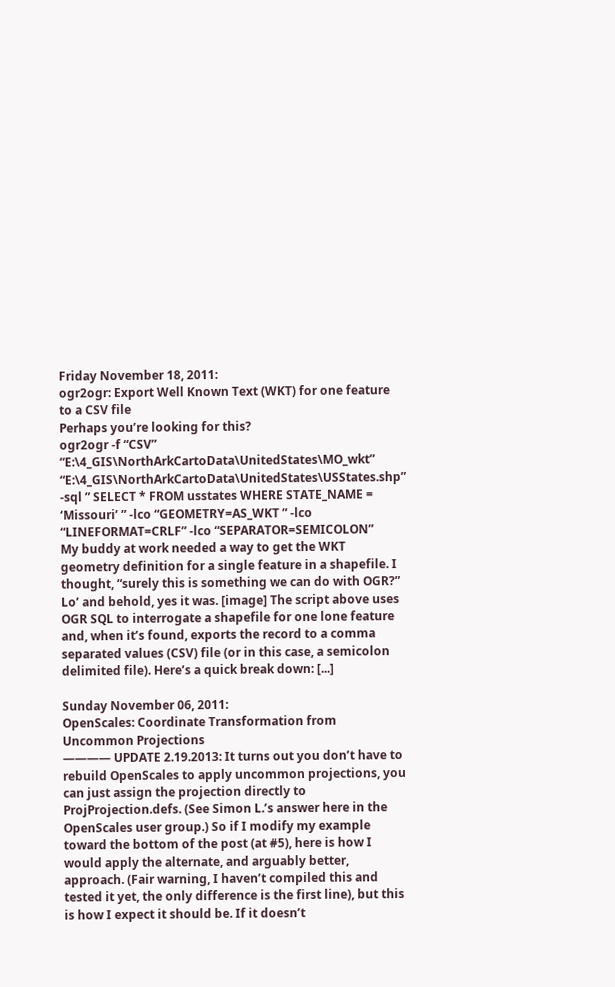Friday November 18, 2011:
ogr2ogr: Export Well Known Text (WKT) for one feature to a CSV file
Perhaps you’re looking for this?
ogr2ogr -f “CSV” “E:\4_GIS\NorthArkCartoData\UnitedStates\MO_wkt” “E:\4_GIS\NorthArkCartoData\UnitedStates\USStates.shp” -sql ” SELECT * FROM usstates WHERE STATE_NAME = ‘Missouri’ ” -lco “GEOMETRY=AS_WKT ” -lco “LINEFORMAT=CRLF” -lco “SEPARATOR=SEMICOLON”
My buddy at work needed a way to get the WKT geometry definition for a single feature in a shapefile. I thought, “surely this is something we can do with OGR?” Lo’ and behold, yes it was. [image] The script above uses OGR SQL to interrogate a shapefile for one lone feature and, when it’s found, exports the record to a comma separated values (CSV) file (or in this case, a semicolon delimited file). Here’s a quick break down: [...]

Sunday November 06, 2011:
OpenScales: Coordinate Transformation from Uncommon Projections
———— UPDATE 2.19.2013: It turns out you don’t have to rebuild OpenScales to apply uncommon projections, you can just assign the projection directly to ProjProjection.defs. (See Simon L.’s answer here in the OpenScales user group.) So if I modify my example toward the bottom of the post (at #5), here is how I would apply the alternate, and arguably better, approach. (Fair warning, I haven’t compiled this and tested it yet, the only difference is the first line), but this is how I expect it should be. If it doesn’t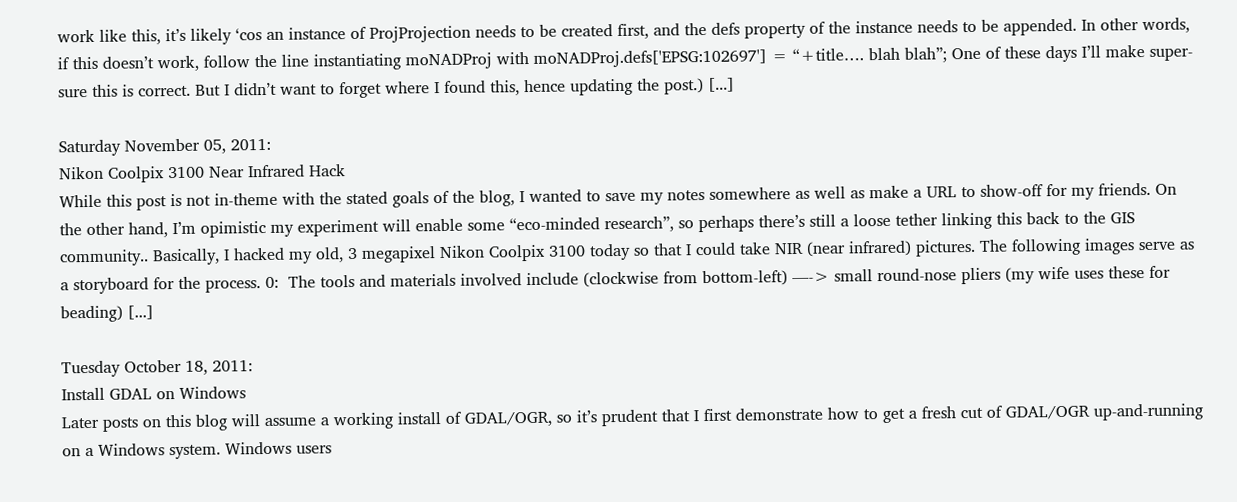work like this, it’s likely ‘cos an instance of ProjProjection needs to be created first, and the defs property of the instance needs to be appended. In other words, if this doesn’t work, follow the line instantiating moNADProj with moNADProj.defs['EPSG:102697'] = “+title…. blah blah”; One of these days I’ll make super-sure this is correct. But I didn’t want to forget where I found this, hence updating the post.) [...]

Saturday November 05, 2011:
Nikon Coolpix 3100 Near Infrared Hack
While this post is not in-theme with the stated goals of the blog, I wanted to save my notes somewhere as well as make a URL to show-off for my friends. On the other hand, I’m opimistic my experiment will enable some “eco-minded research”, so perhaps there’s still a loose tether linking this back to the GIS community.. Basically, I hacked my old, 3 megapixel Nikon Coolpix 3100 today so that I could take NIR (near infrared) pictures. The following images serve as a storyboard for the process. 0:  The tools and materials involved include (clockwise from bottom-left) —-> small round-nose pliers (my wife uses these for beading) [...]

Tuesday October 18, 2011:
Install GDAL on Windows
Later posts on this blog will assume a working install of GDAL/OGR, so it’s prudent that I first demonstrate how to get a fresh cut of GDAL/OGR up-and-running on a Windows system. Windows users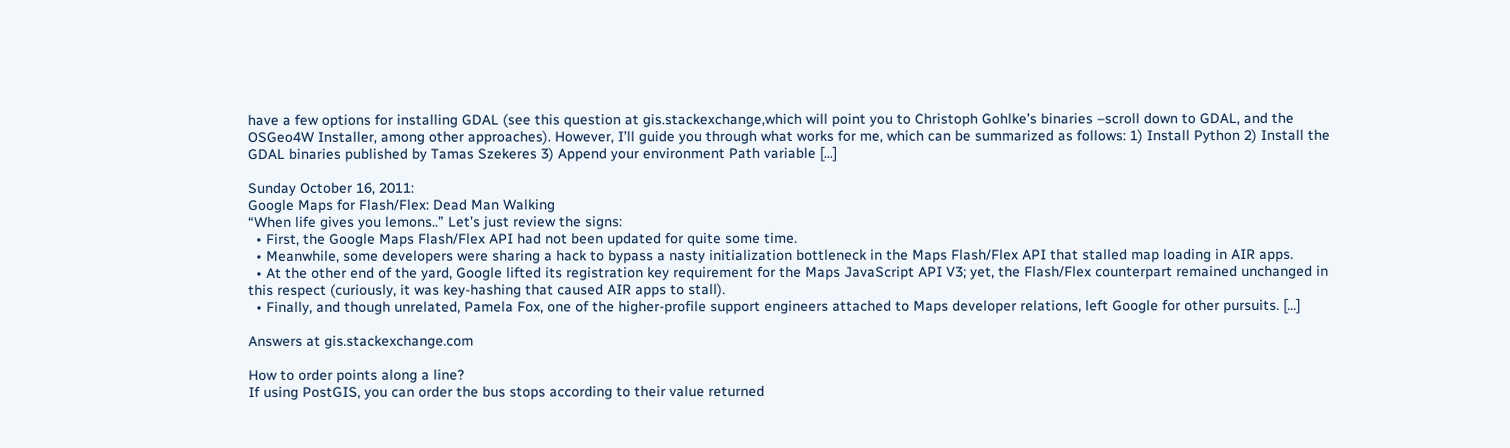have a few options for installing GDAL (see this question at gis.stackexchange,which will point you to Christoph Gohlke’s binaries –scroll down to GDAL, and the OSGeo4W Installer, among other approaches). However, I’ll guide you through what works for me, which can be summarized as follows: 1) Install Python 2) Install the GDAL binaries published by Tamas Szekeres 3) Append your environment Path variable [...]

Sunday October 16, 2011:
Google Maps for Flash/Flex: Dead Man Walking
“When life gives you lemons..” Let’s just review the signs:
  • First, the Google Maps Flash/Flex API had not been updated for quite some time.
  • Meanwhile, some developers were sharing a hack to bypass a nasty initialization bottleneck in the Maps Flash/Flex API that stalled map loading in AIR apps.
  • At the other end of the yard, Google lifted its registration key requirement for the Maps JavaScript API V3; yet, the Flash/Flex counterpart remained unchanged in this respect (curiously, it was key-hashing that caused AIR apps to stall).
  • Finally, and though unrelated, Pamela Fox, one of the higher-profile support engineers attached to Maps developer relations, left Google for other pursuits. [...]

Answers at gis.stackexchange.com

How to order points along a line?
If using PostGIS, you can order the bus stops according to their value returned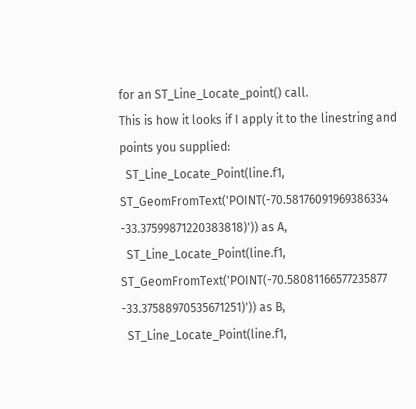for an ST_Line_Locate_point() call.
This is how it looks if I apply it to the linestring and points you supplied:
  ST_Line_Locate_Point(line.f1, ST_GeomFromText('POINT(-70.58176091969386334 -33.37599871220383818)')) as A,
  ST_Line_Locate_Point(line.f1, ST_GeomFromText('POINT(-70.58081166577235877 -33.37588970535671251)')) as B,
  ST_Line_Locate_Point(line.f1,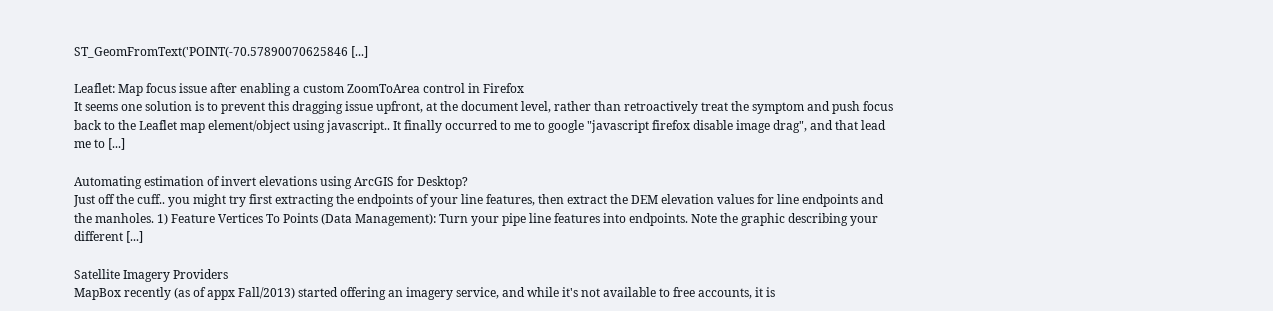ST_GeomFromText('POINT(-70.57890070625846 [...]

Leaflet: Map focus issue after enabling a custom ZoomToArea control in Firefox
It seems one solution is to prevent this dragging issue upfront, at the document level, rather than retroactively treat the symptom and push focus back to the Leaflet map element/object using javascript.. It finally occurred to me to google "javascript firefox disable image drag", and that lead me to [...]

Automating estimation of invert elevations using ArcGIS for Desktop?
Just off the cuff.. you might try first extracting the endpoints of your line features, then extract the DEM elevation values for line endpoints and the manholes. 1) Feature Vertices To Points (Data Management): Turn your pipe line features into endpoints. Note the graphic describing your different [...]

Satellite Imagery Providers
MapBox recently (as of appx Fall/2013) started offering an imagery service, and while it's not available to free accounts, it is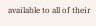available to all of their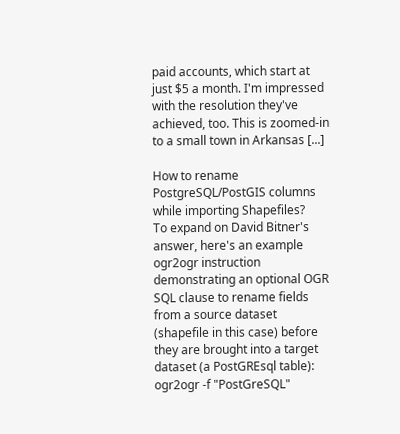paid accounts, which start at just $5 a month. I'm impressed with the resolution they've achieved, too. This is zoomed-in to a small town in Arkansas [...]

How to rename PostgreSQL/PostGIS columns while importing Shapefiles?
To expand on David Bitner's answer, here's an example ogr2ogr instruction demonstrating an optional OGR SQL clause to rename fields from a source dataset (shapefile in this case) before they are brought into a target dataset (a PostGREsql table):
ogr2ogr -f "PostGreSQL"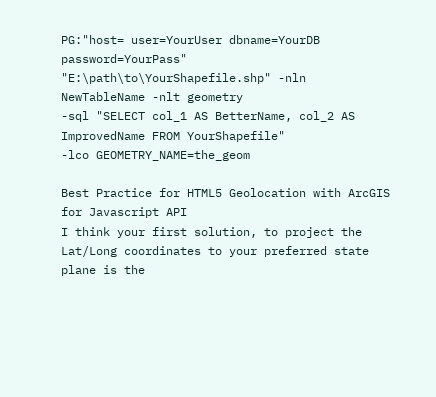PG:"host= user=YourUser dbname=YourDB password=YourPass"
"E:\path\to\YourShapefile.shp" -nln NewTableName -nlt geometry
-sql "SELECT col_1 AS BetterName, col_2 AS ImprovedName FROM YourShapefile"
-lco GEOMETRY_NAME=the_geom

Best Practice for HTML5 Geolocation with ArcGIS for Javascript API
I think your first solution, to project the Lat/Long coordinates to your preferred state plane is the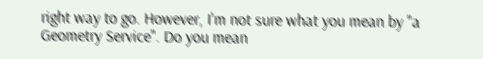right way to go. However, I'm not sure what you mean by "a Geometry Service". Do you mean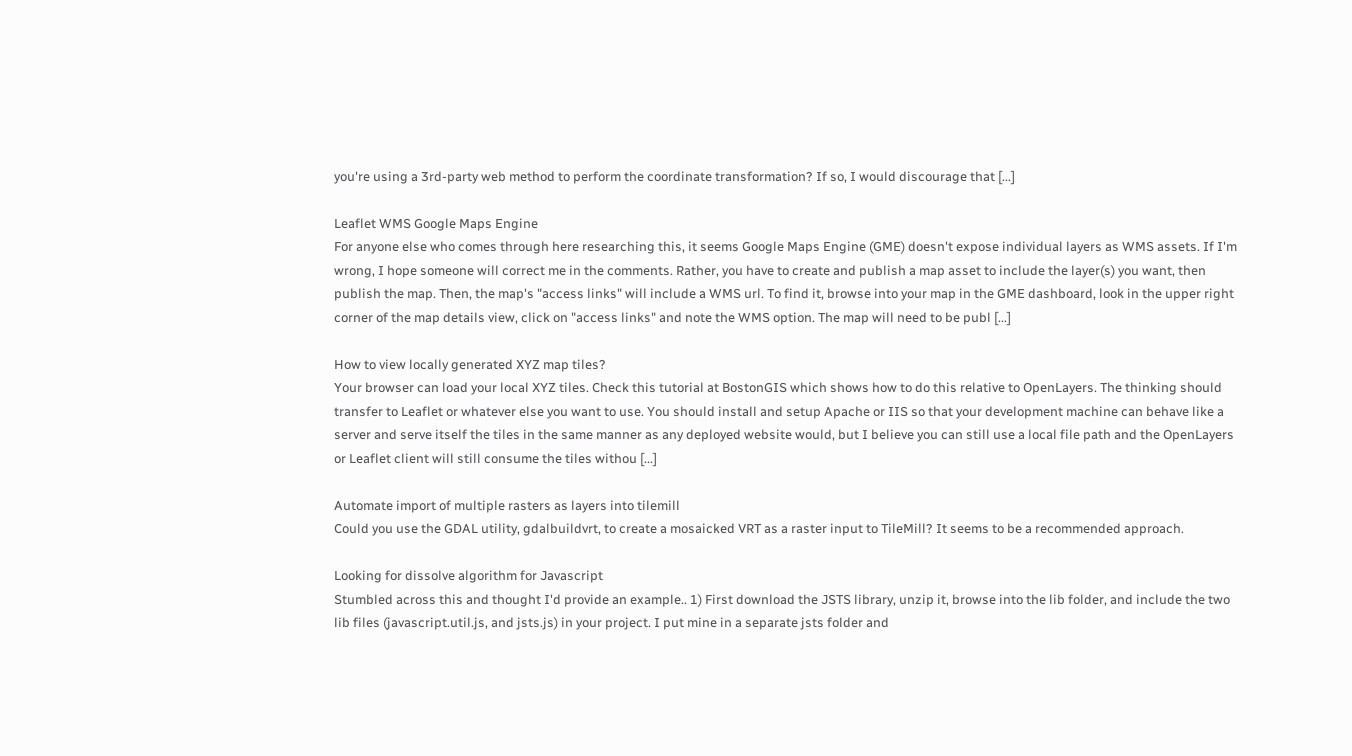you're using a 3rd-party web method to perform the coordinate transformation? If so, I would discourage that [...]

Leaflet WMS Google Maps Engine
For anyone else who comes through here researching this, it seems Google Maps Engine (GME) doesn't expose individual layers as WMS assets. If I'm wrong, I hope someone will correct me in the comments. Rather, you have to create and publish a map asset to include the layer(s) you want, then publish the map. Then, the map's "access links" will include a WMS url. To find it, browse into your map in the GME dashboard, look in the upper right corner of the map details view, click on "access links" and note the WMS option. The map will need to be publ [...]

How to view locally generated XYZ map tiles?
Your browser can load your local XYZ tiles. Check this tutorial at BostonGIS which shows how to do this relative to OpenLayers. The thinking should transfer to Leaflet or whatever else you want to use. You should install and setup Apache or IIS so that your development machine can behave like a server and serve itself the tiles in the same manner as any deployed website would, but I believe you can still use a local file path and the OpenLayers or Leaflet client will still consume the tiles withou [...]

Automate import of multiple rasters as layers into tilemill
Could you use the GDAL utility, gdalbuildvrt, to create a mosaicked VRT as a raster input to TileMill? It seems to be a recommended approach.

Looking for dissolve algorithm for Javascript
Stumbled across this and thought I'd provide an example.. 1) First download the JSTS library, unzip it, browse into the lib folder, and include the two lib files (javascript.util.js, and jsts.js) in your project. I put mine in a separate jsts folder and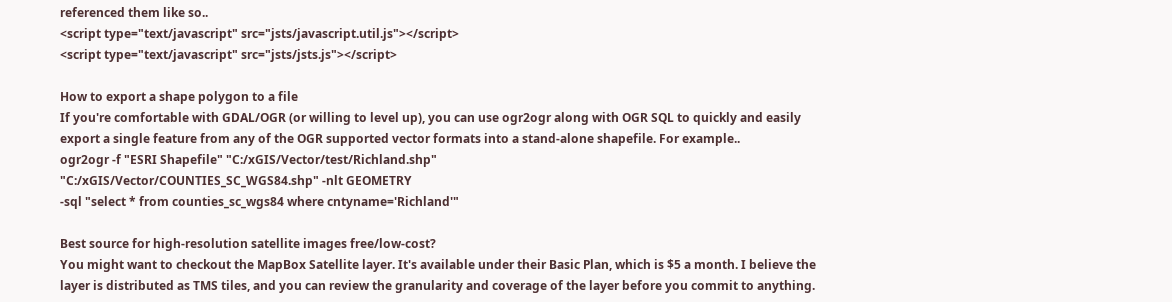referenced them like so..
<script type="text/javascript" src="jsts/javascript.util.js"></script>
<script type="text/javascript" src="jsts/jsts.js"></script>

How to export a shape polygon to a file
If you're comfortable with GDAL/OGR (or willing to level up), you can use ogr2ogr along with OGR SQL to quickly and easily export a single feature from any of the OGR supported vector formats into a stand-alone shapefile. For example..
ogr2ogr -f "ESRI Shapefile" "C:/xGIS/Vector/test/Richland.shp"
"C:/xGIS/Vector/COUNTIES_SC_WGS84.shp" -nlt GEOMETRY
-sql "select * from counties_sc_wgs84 where cntyname='Richland'"

Best source for high-resolution satellite images free/low-cost?
You might want to checkout the MapBox Satellite layer. It's available under their Basic Plan, which is $5 a month. I believe the layer is distributed as TMS tiles, and you can review the granularity and coverage of the layer before you commit to anything.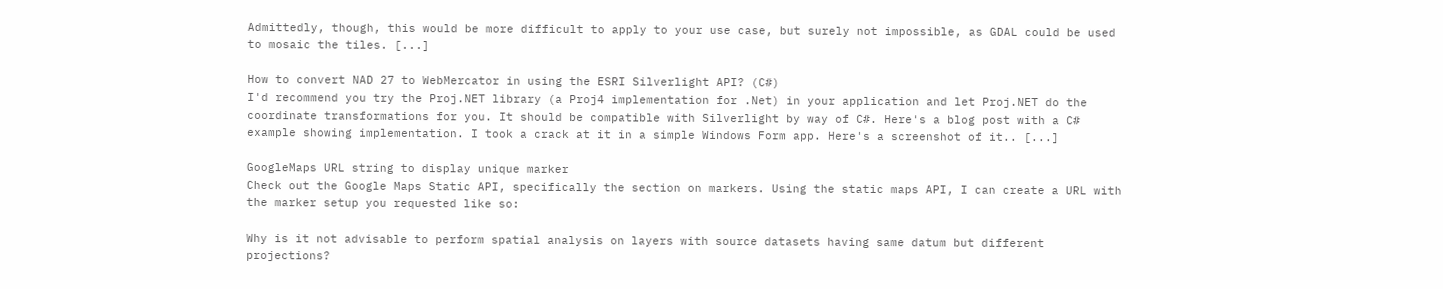Admittedly, though, this would be more difficult to apply to your use case, but surely not impossible, as GDAL could be used to mosaic the tiles. [...]

How to convert NAD 27 to WebMercator in using the ESRI Silverlight API? (C#)
I'd recommend you try the Proj.NET library (a Proj4 implementation for .Net) in your application and let Proj.NET do the coordinate transformations for you. It should be compatible with Silverlight by way of C#. Here's a blog post with a C# example showing implementation. I took a crack at it in a simple Windows Form app. Here's a screenshot of it.. [...]

GoogleMaps URL string to display unique marker
Check out the Google Maps Static API, specifically the section on markers. Using the static maps API, I can create a URL with the marker setup you requested like so:

Why is it not advisable to perform spatial analysis on layers with source datasets having same datum but different projections?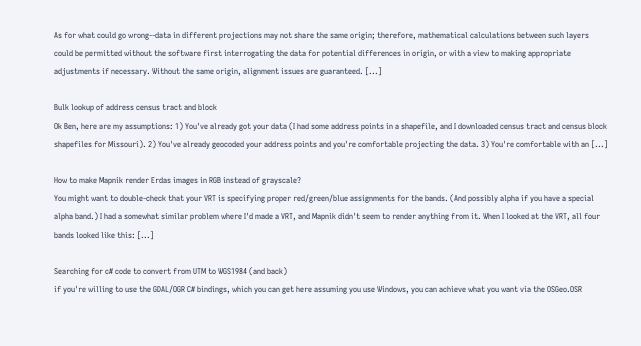As for what could go wrong--data in different projections may not share the same origin; therefore, mathematical calculations between such layers could be permitted without the software first interrogating the data for potential differences in origin, or with a view to making appropriate adjustments if necessary. Without the same origin, alignment issues are guaranteed. [...]

Bulk lookup of address census tract and block
Ok Ben, here are my assumptions: 1) You've already got your data (I had some address points in a shapefile, and I downloaded census tract and census block shapefiles for Missouri). 2) You've already geocoded your address points and you're comfortable projecting the data. 3) You're comfortable with an [...]

How to make Mapnik render Erdas images in RGB instead of grayscale?
You might want to double-check that your VRT is specifying proper red/green/blue assignments for the bands. (And possibly alpha if you have a special alpha band.) I had a somewhat similar problem where I'd made a VRT, and Mapnik didn't seem to render anything from it. When I looked at the VRT, all four bands looked like this: [...]

Searching for c# code to convert from UTM to WGS1984 (and back)
if you're willing to use the GDAL/OGR C# bindings, which you can get here assuming you use Windows, you can achieve what you want via the OSGeo.OSR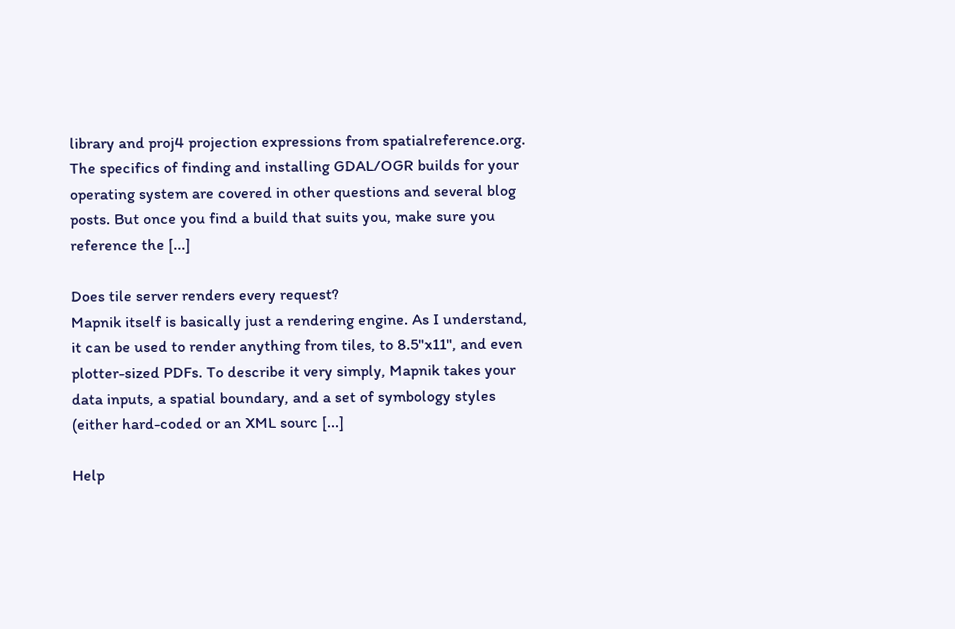library and proj4 projection expressions from spatialreference.org. The specifics of finding and installing GDAL/OGR builds for your operating system are covered in other questions and several blog posts. But once you find a build that suits you, make sure you reference the [...]

Does tile server renders every request?
Mapnik itself is basically just a rendering engine. As I understand, it can be used to render anything from tiles, to 8.5"x11", and even plotter-sized PDFs. To describe it very simply, Mapnik takes your data inputs, a spatial boundary, and a set of symbology styles (either hard-coded or an XML sourc [...]

Help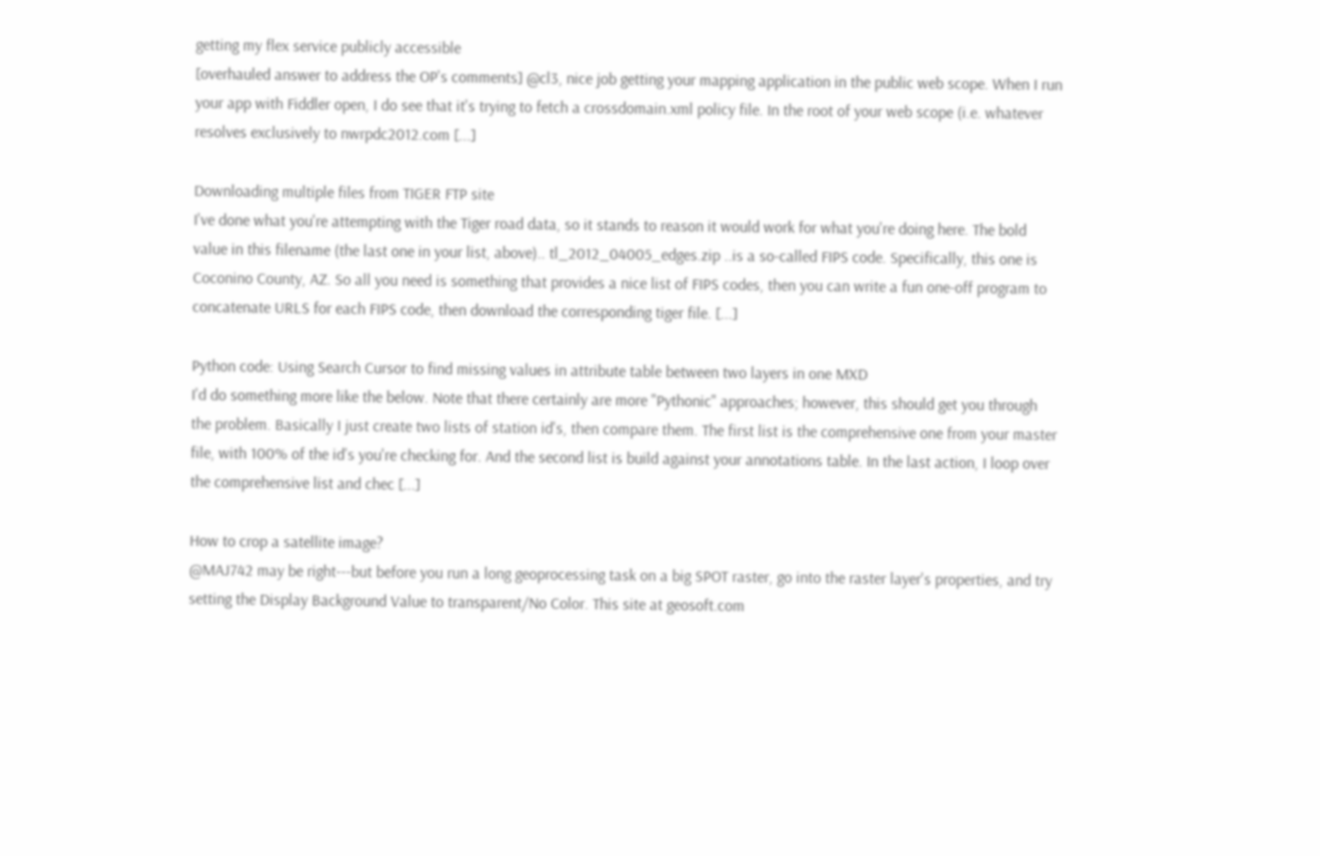getting my flex service publicly accessible
[overhauled answer to address the OP's comments] @cl3, nice job getting your mapping application in the public web scope. When I run your app with Fiddler open, I do see that it's trying to fetch a crossdomain.xml policy file. In the root of your web scope (i.e. whatever resolves exclusively to nwrpdc2012.com [...]

Downloading multiple files from TIGER FTP site
I've done what you're attempting with the Tiger road data, so it stands to reason it would work for what you're doing here. The bold value in this filename (the last one in your list, above).. tl_2012_04005_edges.zip ..is a so-called FIPS code. Specifically, this one is Coconino County, AZ. So all you need is something that provides a nice list of FIPS codes, then you can write a fun one-off program to concatenate URLS for each FIPS code, then download the corresponding tiger file. [...]

Python code: Using Search Cursor to find missing values in attribute table between two layers in one MXD
I'd do something more like the below. Note that there certainly are more "Pythonic" approaches; however, this should get you through the problem. Basically I just create two lists of station id's, then compare them. The first list is the comprehensive one from your master file, with 100% of the id's you're checking for. And the second list is build against your annotations table. In the last action, I loop over the comprehensive list and chec [...]

How to crop a satellite image?
@MAJ742 may be right---but before you run a long geoprocessing task on a big SPOT raster, go into the raster layer's properties, and try setting the Display Background Value to transparent/No Color. This site at geosoft.com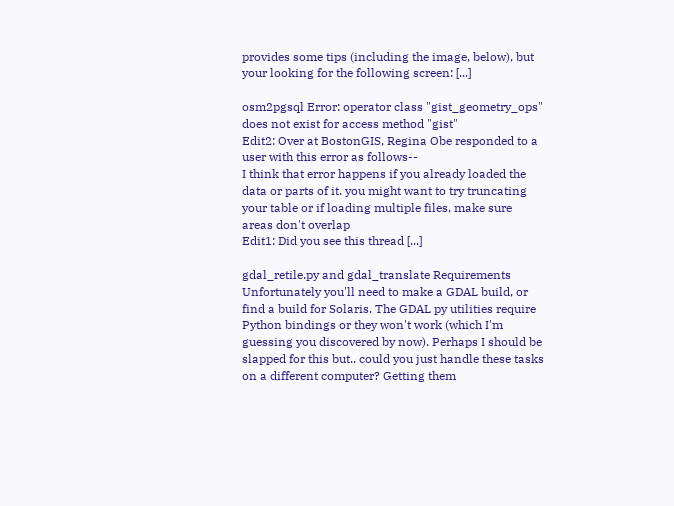provides some tips (including the image, below), but your looking for the following screen: [...]

osm2pgsql Error: operator class "gist_geometry_ops" does not exist for access method "gist"
Edit2: Over at BostonGIS, Regina Obe responded to a user with this error as follows--
I think that error happens if you already loaded the data or parts of it. you might want to try truncating your table or if loading multiple files, make sure areas don't overlap
Edit1: Did you see this thread [...]

gdal_retile.py and gdal_translate Requirements
Unfortunately you'll need to make a GDAL build, or find a build for Solaris. The GDAL py utilities require Python bindings or they won't work (which I'm guessing you discovered by now). Perhaps I should be slapped for this but.. could you just handle these tasks on a different computer? Getting them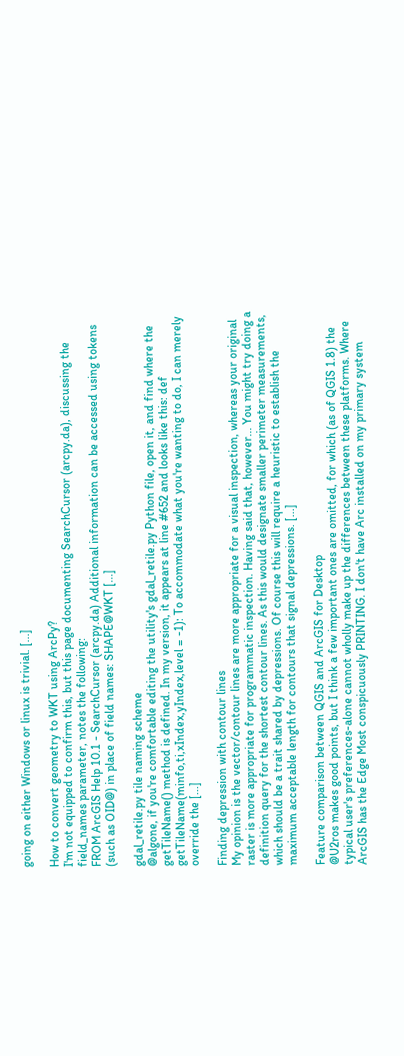going on either Windows or linux is trivial. [...]

How to convert geometry to WKT using ArcPy?
I'm not equipped to confirm this, but this page documenting SearchCursor (arcpy.da), discussing the field_names parameter, notes the following:
FROM ArcGIS Help 10.1 - SearchCursor (arcpy.da) Additional information can be accessed using tokens (such as OID@) in place of field names: SHAPE@WKT [...]

gdal_retile.py tile naming scheme
@algone, if you're comfortable editing the utility's gdal_retile.py Python file, open it, and find where the getTileName() method is defined. In my version, it appears at line #652 and looks like this: def getTileName(minfo,ti,xIndex,yIndex,level = -1): To accommodate what you're wanting to do, I can merely override the [...]

Finding depression with contour lines
My opinion is the vector/contour lines are more appropriate for a visual inspection, whereas your original raster is more appropriate for programmatic inspection. Having said that, however... You might try doing a definition query for the shortest contour lines. As this would designate smaller perimeter measurements, which should be a trait shared by depressions. Of course this will require a heuristic to establish the maximum acceptable length for contours that signal depressions. [...]

Feature comparison between QGIS and ArcGIS for Desktop
@U2ros makes good points, but I think a few important ones are omitted, for which (as of QGIS 1.8) the typical user's preferences-alone cannot wholly make up the differences between these platforms. Where ArcGIS has the Edge Most conspicuously PRINTING. I don't have Arc installed on my primary system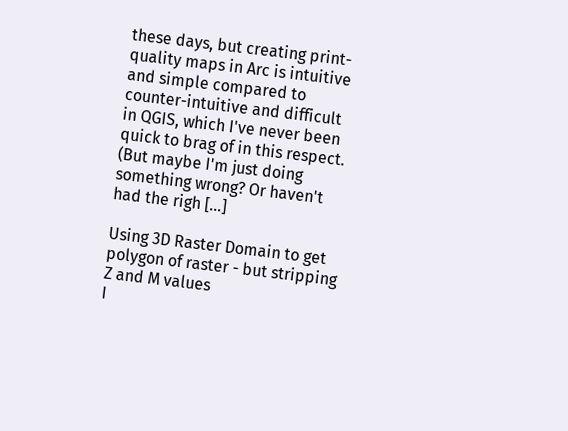these days, but creating print-quality maps in Arc is intuitive and simple compared to counter-intuitive and difficult in QGIS, which I've never been quick to brag of in this respect. (But maybe I'm just doing something wrong? Or haven't had the righ [...]

Using 3D Raster Domain to get polygon of raster - but stripping Z and M values
I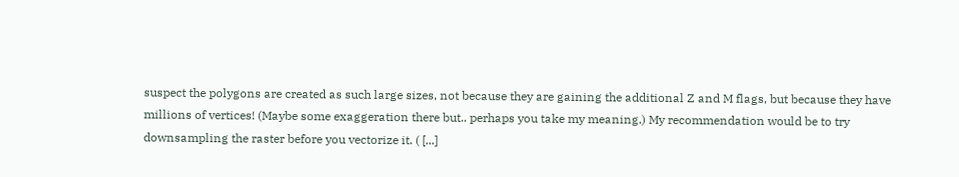suspect the polygons are created as such large sizes, not because they are gaining the additional Z and M flags, but because they have millions of vertices! (Maybe some exaggeration there but.. perhaps you take my meaning.) My recommendation would be to try downsampling the raster before you vectorize it. ( [...]